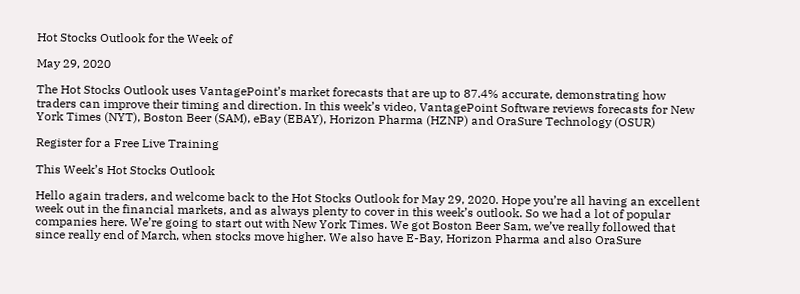Hot Stocks Outlook for the Week of

May 29, 2020

The Hot Stocks Outlook uses VantagePoint’s market forecasts that are up to 87.4% accurate, demonstrating how traders can improve their timing and direction. In this week’s video, VantagePoint Software reviews forecasts for New York Times (NYT), Boston Beer (SAM), eBay (EBAY), Horizon Pharma (HZNP) and OraSure Technology (OSUR)

Register for a Free Live Training

This Week’s Hot Stocks Outlook

Hello again traders, and welcome back to the Hot Stocks Outlook for May 29, 2020. Hope you’re all having an excellent week out in the financial markets, and as always plenty to cover in this week’s outlook. So we had a lot of popular companies here. We’re going to start out with New York Times. We got Boston Beer Sam, we’ve really followed that since really end of March, when stocks move higher. We also have E-Bay, Horizon Pharma and also OraSure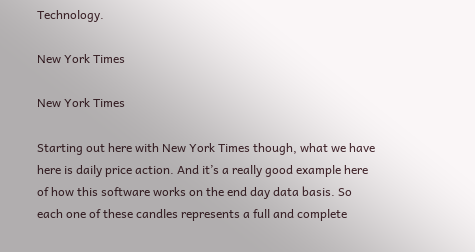Technology.

New York Times

New York Times

Starting out here with New York Times though, what we have here is daily price action. And it’s a really good example here of how this software works on the end day data basis. So each one of these candles represents a full and complete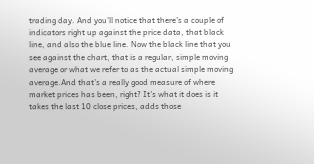trading day. And you’ll notice that there’s a couple of indicators right up against the price data, that black line, and also the blue line. Now the black line that you see against the chart, that is a regular, simple moving average or what we refer to as the actual simple moving average.And that’s a really good measure of where market prices has been, right? It’s what it does is it takes the last 10 close prices, adds those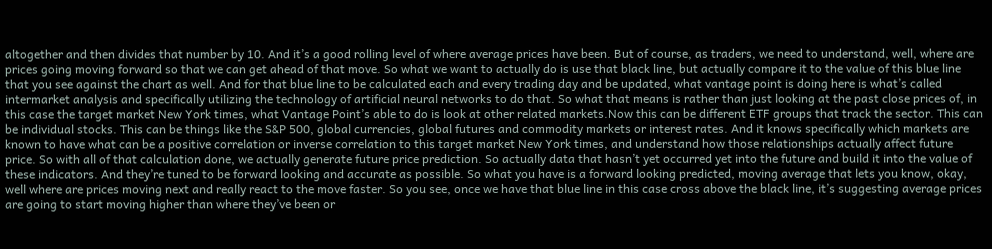altogether and then divides that number by 10. And it’s a good rolling level of where average prices have been. But of course, as traders, we need to understand, well, where are prices going moving forward so that we can get ahead of that move. So what we want to actually do is use that black line, but actually compare it to the value of this blue line that you see against the chart as well. And for that blue line to be calculated each and every trading day and be updated, what vantage point is doing here is what’s called intermarket analysis and specifically utilizing the technology of artificial neural networks to do that. So what that means is rather than just looking at the past close prices of, in this case the target market New York times, what Vantage Point’s able to do is look at other related markets.Now this can be different ETF groups that track the sector. This can be individual stocks. This can be things like the S&P 500, global currencies, global futures and commodity markets or interest rates. And it knows specifically which markets are known to have what can be a positive correlation or inverse correlation to this target market New York times, and understand how those relationships actually affect future price. So with all of that calculation done, we actually generate future price prediction. So actually data that hasn’t yet occurred yet into the future and build it into the value of these indicators. And they’re tuned to be forward looking and accurate as possible. So what you have is a forward looking predicted, moving average that lets you know, okay, well where are prices moving next and really react to the move faster. So you see, once we have that blue line in this case cross above the black line, it’s suggesting average prices are going to start moving higher than where they’ve been or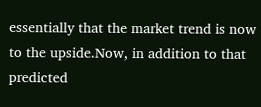essentially that the market trend is now to the upside.Now, in addition to that predicted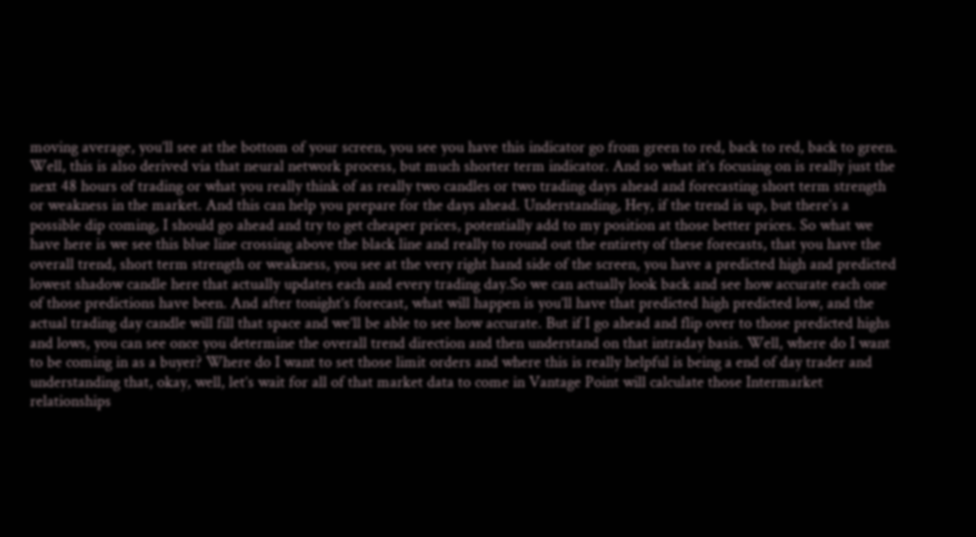moving average, you’ll see at the bottom of your screen, you see you have this indicator go from green to red, back to red, back to green. Well, this is also derived via that neural network process, but much shorter term indicator. And so what it’s focusing on is really just the next 48 hours of trading or what you really think of as really two candles or two trading days ahead and forecasting short term strength or weakness in the market. And this can help you prepare for the days ahead. Understanding, Hey, if the trend is up, but there’s a possible dip coming, I should go ahead and try to get cheaper prices, potentially add to my position at those better prices. So what we have here is we see this blue line crossing above the black line and really to round out the entirety of these forecasts, that you have the overall trend, short term strength or weakness, you see at the very right hand side of the screen, you have a predicted high and predicted lowest shadow candle here that actually updates each and every trading day.So we can actually look back and see how accurate each one of those predictions have been. And after tonight’s forecast, what will happen is you’ll have that predicted high predicted low, and the actual trading day candle will fill that space and we’ll be able to see how accurate. But if I go ahead and flip over to those predicted highs and lows, you can see once you determine the overall trend direction and then understand on that intraday basis. Well, where do I want to be coming in as a buyer? Where do I want to set those limit orders and where this is really helpful is being a end of day trader and understanding that, okay, well, let’s wait for all of that market data to come in Vantage Point will calculate those Intermarket relationships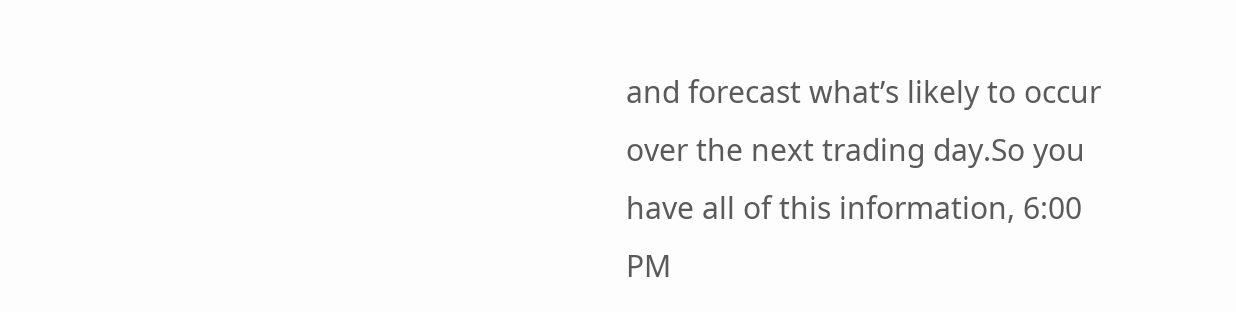and forecast what’s likely to occur over the next trading day.So you have all of this information, 6:00 PM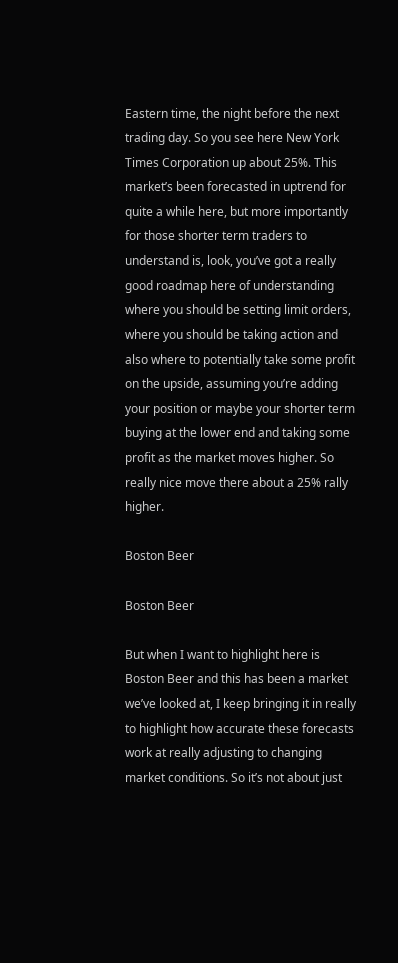Eastern time, the night before the next trading day. So you see here New York Times Corporation up about 25%. This market’s been forecasted in uptrend for quite a while here, but more importantly for those shorter term traders to understand is, look, you’ve got a really good roadmap here of understanding where you should be setting limit orders, where you should be taking action and also where to potentially take some profit on the upside, assuming you’re adding your position or maybe your shorter term buying at the lower end and taking some profit as the market moves higher. So really nice move there about a 25% rally higher.

Boston Beer

Boston Beer

But when I want to highlight here is Boston Beer and this has been a market we’ve looked at, I keep bringing it in really to highlight how accurate these forecasts work at really adjusting to changing market conditions. So it’s not about just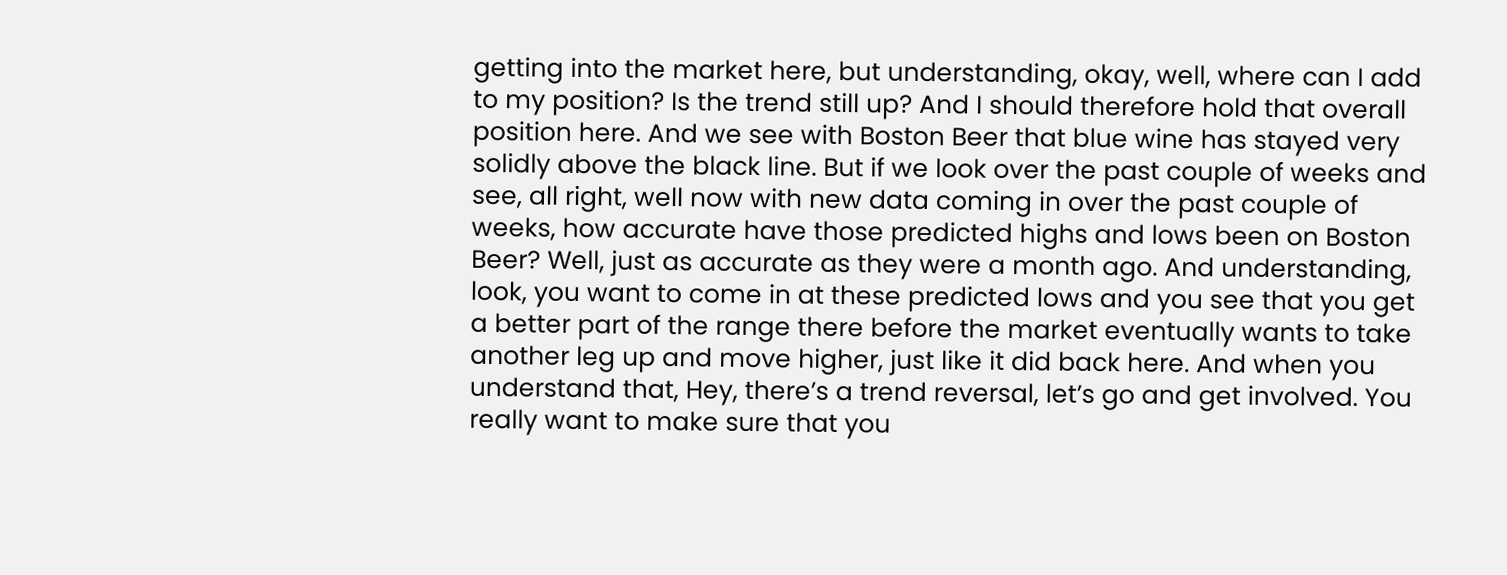getting into the market here, but understanding, okay, well, where can I add to my position? Is the trend still up? And I should therefore hold that overall position here. And we see with Boston Beer that blue wine has stayed very solidly above the black line. But if we look over the past couple of weeks and see, all right, well now with new data coming in over the past couple of weeks, how accurate have those predicted highs and lows been on Boston Beer? Well, just as accurate as they were a month ago. And understanding, look, you want to come in at these predicted lows and you see that you get a better part of the range there before the market eventually wants to take another leg up and move higher, just like it did back here. And when you understand that, Hey, there’s a trend reversal, let’s go and get involved. You really want to make sure that you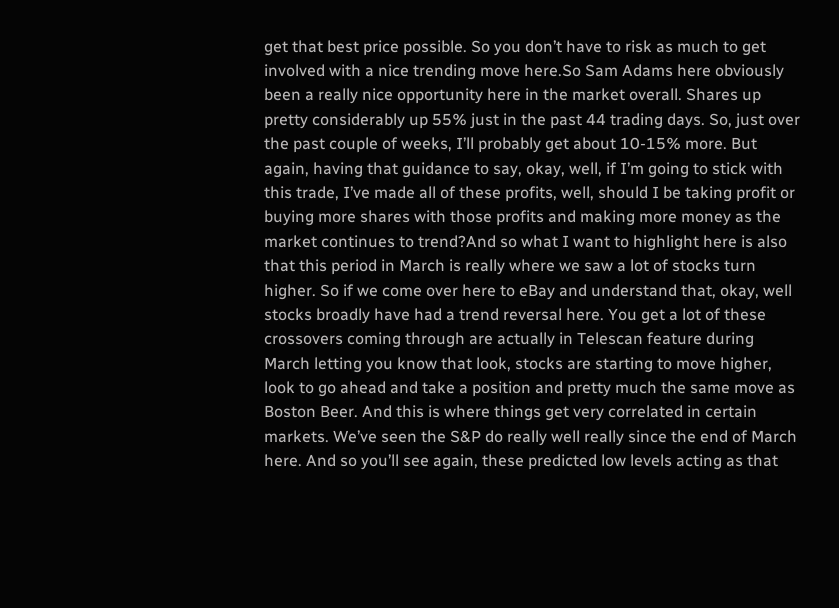get that best price possible. So you don’t have to risk as much to get involved with a nice trending move here.So Sam Adams here obviously been a really nice opportunity here in the market overall. Shares up pretty considerably up 55% just in the past 44 trading days. So, just over the past couple of weeks, I’ll probably get about 10-15% more. But again, having that guidance to say, okay, well, if I’m going to stick with this trade, I’ve made all of these profits, well, should I be taking profit or buying more shares with those profits and making more money as the market continues to trend?And so what I want to highlight here is also that this period in March is really where we saw a lot of stocks turn higher. So if we come over here to eBay and understand that, okay, well stocks broadly have had a trend reversal here. You get a lot of these crossovers coming through are actually in Telescan feature during March letting you know that look, stocks are starting to move higher, look to go ahead and take a position and pretty much the same move as Boston Beer. And this is where things get very correlated in certain markets. We’ve seen the S&P do really well really since the end of March here. And so you’ll see again, these predicted low levels acting as that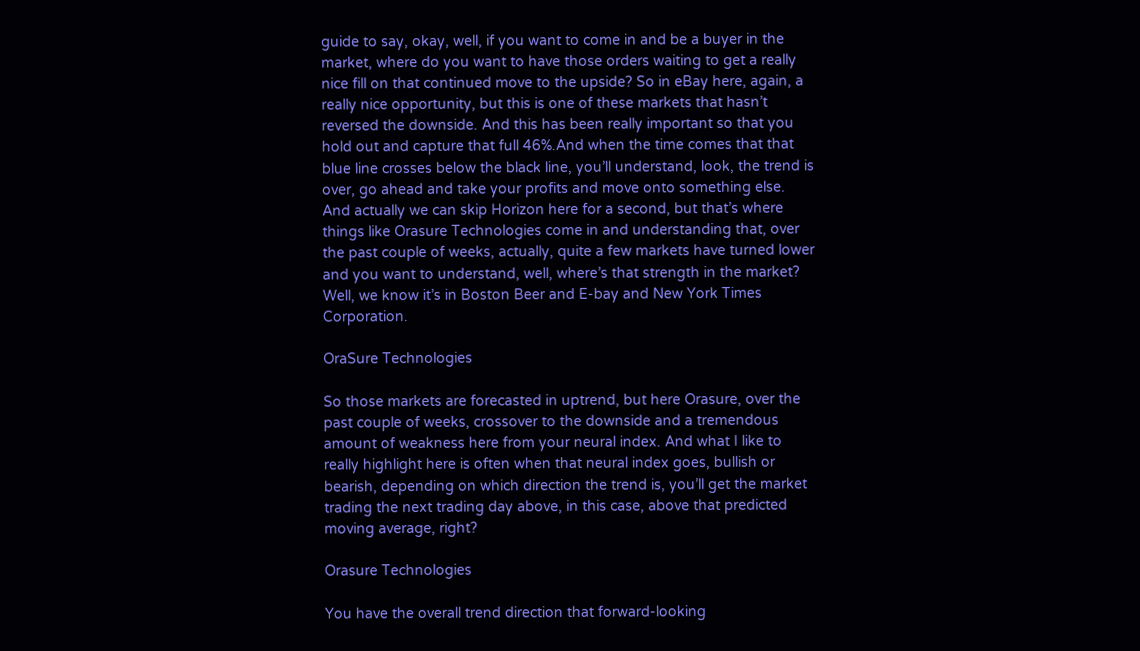guide to say, okay, well, if you want to come in and be a buyer in the market, where do you want to have those orders waiting to get a really nice fill on that continued move to the upside? So in eBay here, again, a really nice opportunity, but this is one of these markets that hasn’t reversed the downside. And this has been really important so that you hold out and capture that full 46%.And when the time comes that that blue line crosses below the black line, you’ll understand, look, the trend is over, go ahead and take your profits and move onto something else. And actually we can skip Horizon here for a second, but that’s where things like Orasure Technologies come in and understanding that, over the past couple of weeks, actually, quite a few markets have turned lower and you want to understand, well, where’s that strength in the market? Well, we know it’s in Boston Beer and E-bay and New York Times Corporation.

OraSure Technologies

So those markets are forecasted in uptrend, but here Orasure, over the past couple of weeks, crossover to the downside and a tremendous amount of weakness here from your neural index. And what I like to really highlight here is often when that neural index goes, bullish or bearish, depending on which direction the trend is, you’ll get the market trading the next trading day above, in this case, above that predicted moving average, right?

Orasure Technologies

You have the overall trend direction that forward-looking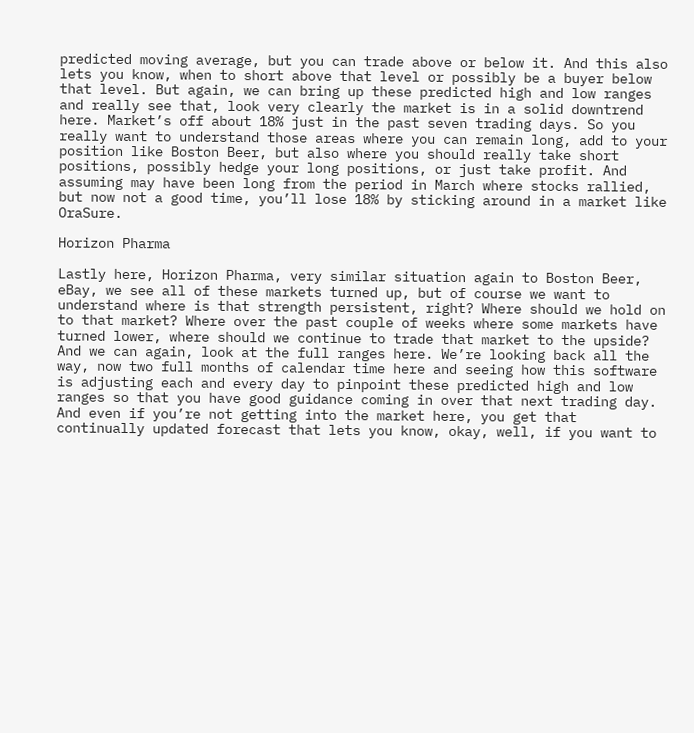predicted moving average, but you can trade above or below it. And this also lets you know, when to short above that level or possibly be a buyer below that level. But again, we can bring up these predicted high and low ranges and really see that, look very clearly the market is in a solid downtrend here. Market’s off about 18% just in the past seven trading days. So you really want to understand those areas where you can remain long, add to your position like Boston Beer, but also where you should really take short positions, possibly hedge your long positions, or just take profit. And assuming may have been long from the period in March where stocks rallied, but now not a good time, you’ll lose 18% by sticking around in a market like OraSure.

Horizon Pharma

Lastly here, Horizon Pharma, very similar situation again to Boston Beer, eBay, we see all of these markets turned up, but of course we want to understand where is that strength persistent, right? Where should we hold on to that market? Where over the past couple of weeks where some markets have turned lower, where should we continue to trade that market to the upside? And we can again, look at the full ranges here. We’re looking back all the way, now two full months of calendar time here and seeing how this software is adjusting each and every day to pinpoint these predicted high and low ranges so that you have good guidance coming in over that next trading day. And even if you’re not getting into the market here, you get that continually updated forecast that lets you know, okay, well, if you want to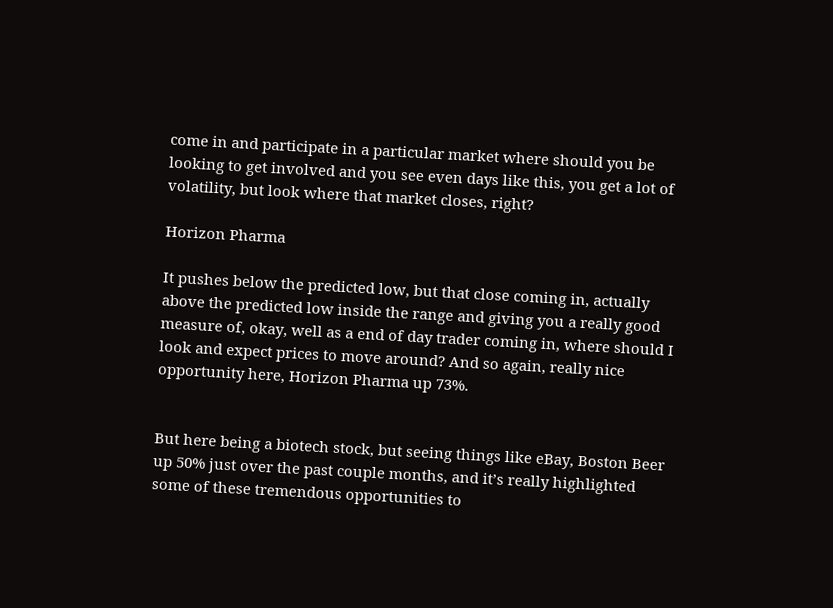come in and participate in a particular market where should you be looking to get involved and you see even days like this, you get a lot of volatility, but look where that market closes, right?

Horizon Pharma

It pushes below the predicted low, but that close coming in, actually above the predicted low inside the range and giving you a really good measure of, okay, well as a end of day trader coming in, where should I look and expect prices to move around? And so again, really nice opportunity here, Horizon Pharma up 73%.


But here being a biotech stock, but seeing things like eBay, Boston Beer up 50% just over the past couple months, and it’s really highlighted some of these tremendous opportunities to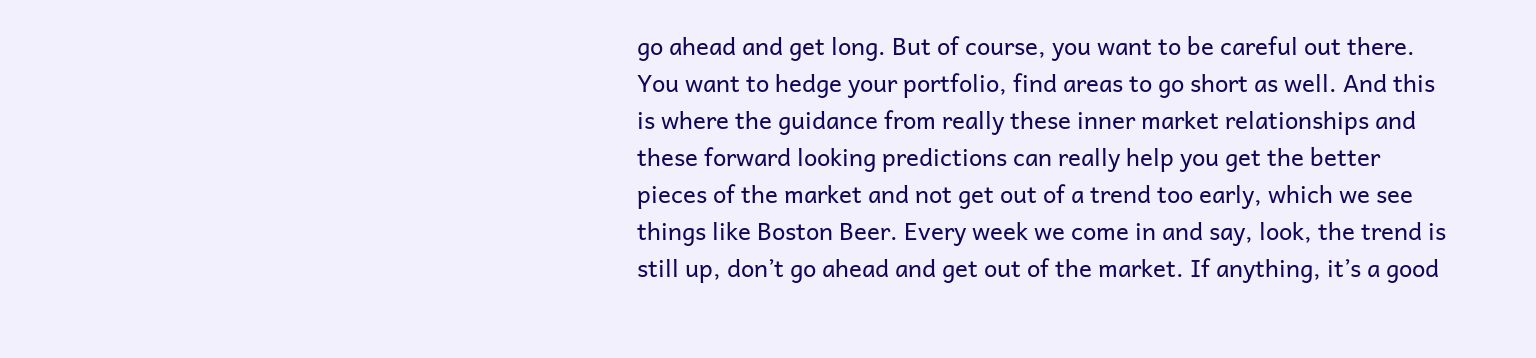go ahead and get long. But of course, you want to be careful out there. You want to hedge your portfolio, find areas to go short as well. And this is where the guidance from really these inner market relationships and these forward looking predictions can really help you get the better pieces of the market and not get out of a trend too early, which we see things like Boston Beer. Every week we come in and say, look, the trend is still up, don’t go ahead and get out of the market. If anything, it’s a good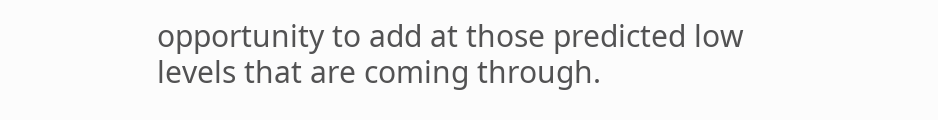opportunity to add at those predicted low levels that are coming through.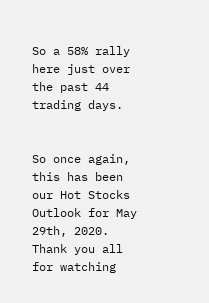So a 58% rally here just over the past 44 trading days.


So once again, this has been our Hot Stocks Outlook for May 29th, 2020. Thank you all for watching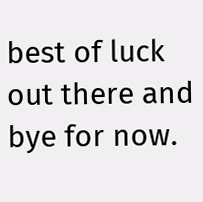best of luck out there and bye for now.